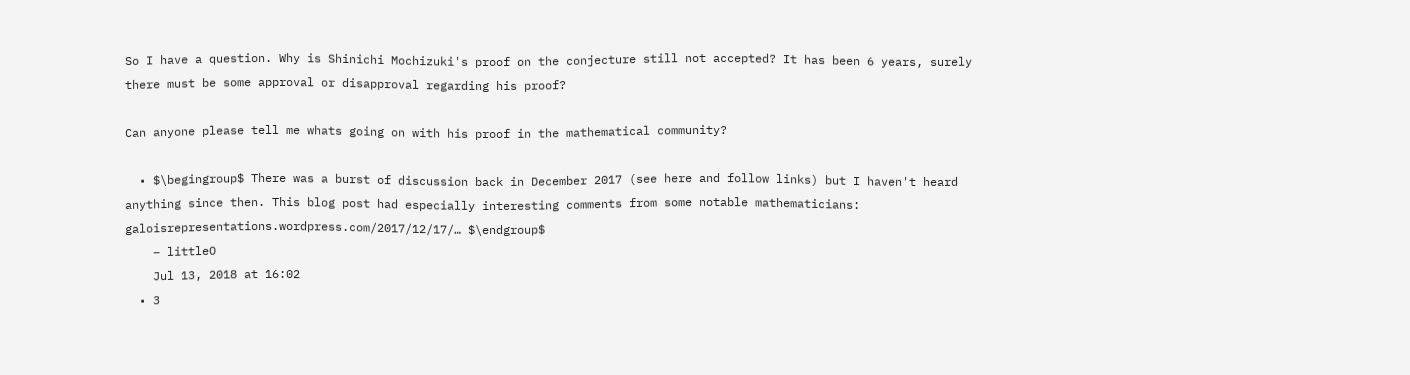So I have a question. Why is Shinichi Mochizuki's proof on the conjecture still not accepted? It has been 6 years, surely there must be some approval or disapproval regarding his proof?

Can anyone please tell me whats going on with his proof in the mathematical community?

  • $\begingroup$ There was a burst of discussion back in December 2017 (see here and follow links) but I haven't heard anything since then. This blog post had especially interesting comments from some notable mathematicians: galoisrepresentations.wordpress.com/2017/12/17/… $\endgroup$
    – littleO
    Jul 13, 2018 at 16:02
  • 3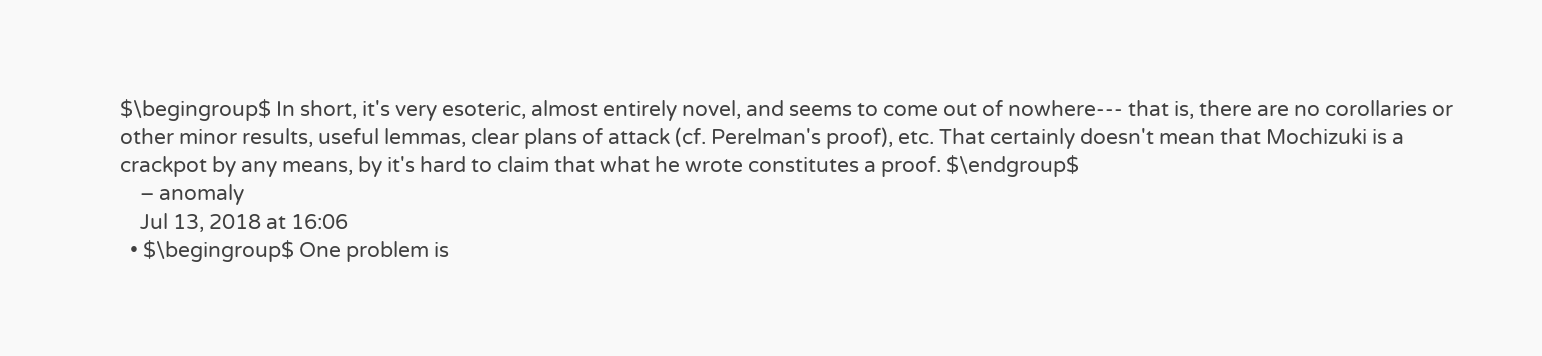$\begingroup$ In short, it's very esoteric, almost entirely novel, and seems to come out of nowhere--- that is, there are no corollaries or other minor results, useful lemmas, clear plans of attack (cf. Perelman's proof), etc. That certainly doesn't mean that Mochizuki is a crackpot by any means, by it's hard to claim that what he wrote constitutes a proof. $\endgroup$
    – anomaly
    Jul 13, 2018 at 16:06
  • $\begingroup$ One problem is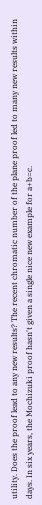utility. Does the proof lead to any new results? The recent chromatic number of the plane proof led to many new results within days. In six years, the Mochizuki proof hasn't given a single nice new example for a+b=c.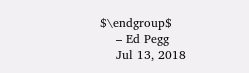$\endgroup$
    – Ed Pegg
    Jul 13, 2018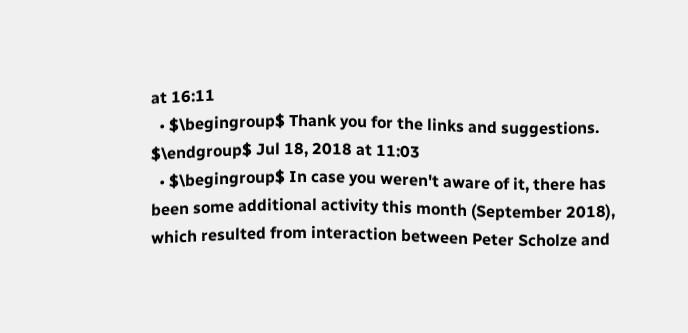at 16:11
  • $\begingroup$ Thank you for the links and suggestions. $\endgroup$ Jul 18, 2018 at 11:03
  • $\begingroup$ In case you weren't aware of it, there has been some additional activity this month (September 2018), which resulted from interaction between Peter Scholze and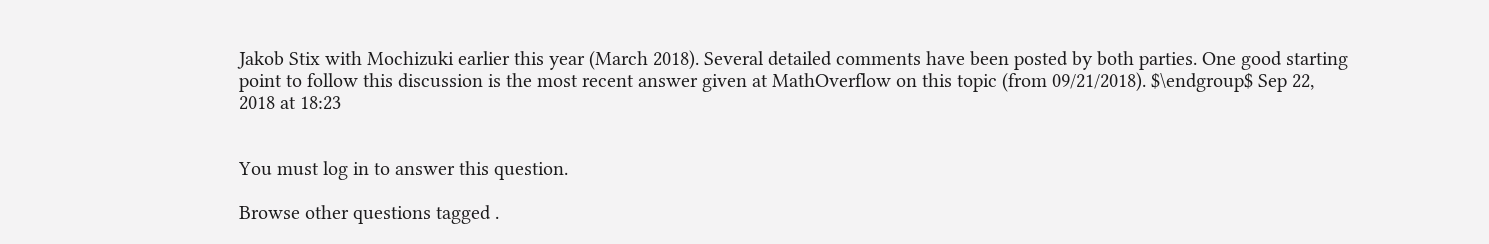Jakob Stix with Mochizuki earlier this year (March 2018). Several detailed comments have been posted by both parties. One good starting point to follow this discussion is the most recent answer given at MathOverflow on this topic (from 09/21/2018). $\endgroup$ Sep 22, 2018 at 18:23


You must log in to answer this question.

Browse other questions tagged .